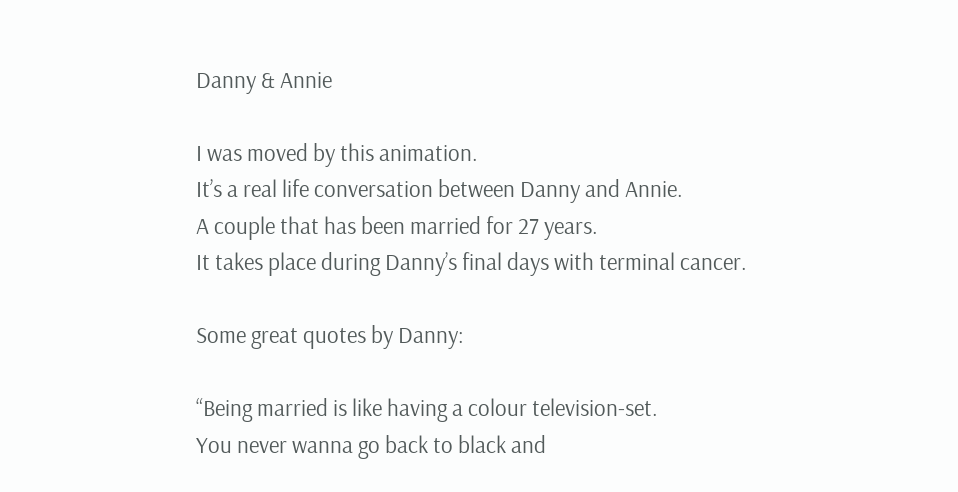Danny & Annie

I was moved by this animation.
It’s a real life conversation between Danny and Annie.
A couple that has been married for 27 years.
It takes place during Danny’s final days with terminal cancer.

Some great quotes by Danny:

“Being married is like having a colour television-set.
You never wanna go back to black and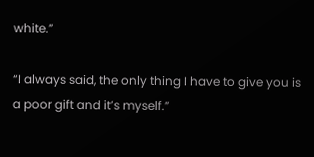white.”

“I always said, the only thing I have to give you is a poor gift and it’s myself.”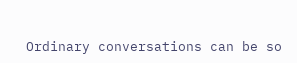Ordinary conversations can be so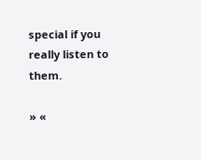special if you really listen to them.

» «